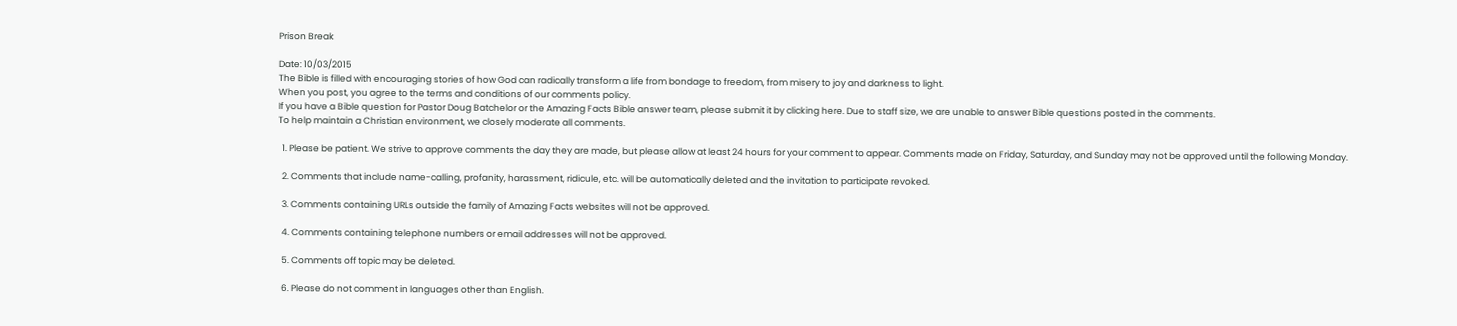Prison Break

Date: 10/03/2015
The Bible is filled with encouraging stories of how God can radically transform a life from bondage to freedom, from misery to joy and darkness to light.
When you post, you agree to the terms and conditions of our comments policy.
If you have a Bible question for Pastor Doug Batchelor or the Amazing Facts Bible answer team, please submit it by clicking here. Due to staff size, we are unable to answer Bible questions posted in the comments.
To help maintain a Christian environment, we closely moderate all comments.

  1. Please be patient. We strive to approve comments the day they are made, but please allow at least 24 hours for your comment to appear. Comments made on Friday, Saturday, and Sunday may not be approved until the following Monday.

  2. Comments that include name-calling, profanity, harassment, ridicule, etc. will be automatically deleted and the invitation to participate revoked.

  3. Comments containing URLs outside the family of Amazing Facts websites will not be approved.

  4. Comments containing telephone numbers or email addresses will not be approved.

  5. Comments off topic may be deleted.

  6. Please do not comment in languages other than English.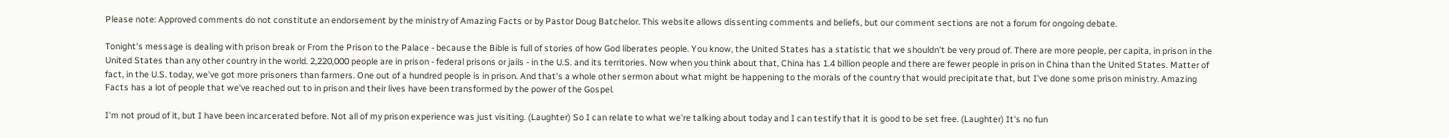Please note: Approved comments do not constitute an endorsement by the ministry of Amazing Facts or by Pastor Doug Batchelor. This website allows dissenting comments and beliefs, but our comment sections are not a forum for ongoing debate.

Tonight's message is dealing with prison break or From the Prison to the Palace - because the Bible is full of stories of how God liberates people. You know, the United States has a statistic that we shouldn't be very proud of. There are more people, per capita, in prison in the United States than any other country in the world. 2,220,000 people are in prison - federal prisons or jails - in the U.S. and its territories. Now when you think about that, China has 1.4 billion people and there are fewer people in prison in China than the United States. Matter of fact, in the U.S. today, we've got more prisoners than farmers. One out of a hundred people is in prison. And that's a whole other sermon about what might be happening to the morals of the country that would precipitate that, but I've done some prison ministry. Amazing Facts has a lot of people that we've reached out to in prison and their lives have been transformed by the power of the Gospel.

I'm not proud of it, but I have been incarcerated before. Not all of my prison experience was just visiting. (Laughter) So I can relate to what we're talking about today and I can testify that it is good to be set free. (Laughter) It's no fun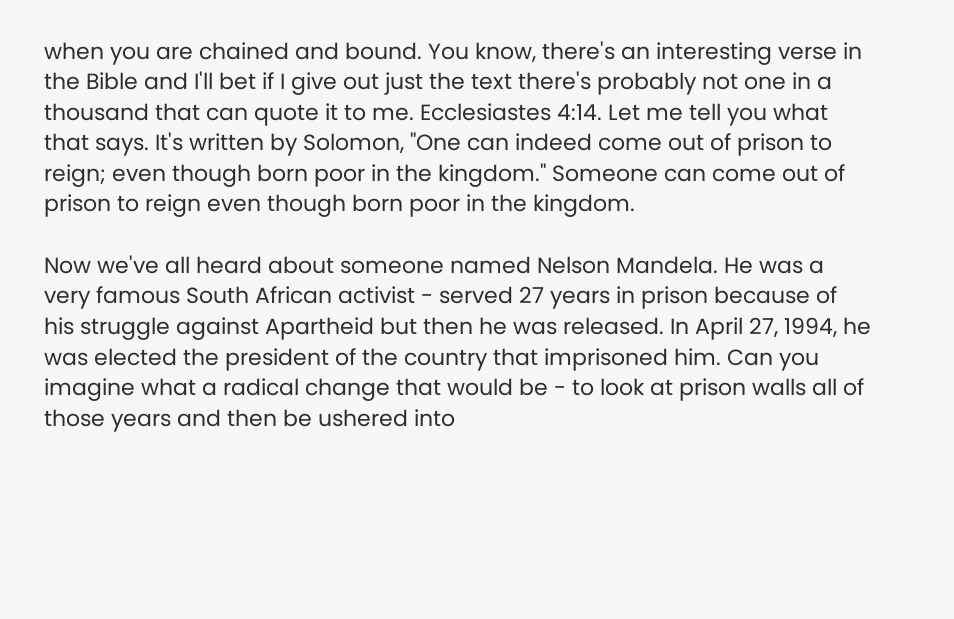when you are chained and bound. You know, there's an interesting verse in the Bible and I'll bet if I give out just the text there's probably not one in a thousand that can quote it to me. Ecclesiastes 4:14. Let me tell you what that says. It's written by Solomon, "One can indeed come out of prison to reign; even though born poor in the kingdom." Someone can come out of prison to reign even though born poor in the kingdom.

Now we've all heard about someone named Nelson Mandela. He was a very famous South African activist - served 27 years in prison because of his struggle against Apartheid but then he was released. In April 27, 1994, he was elected the president of the country that imprisoned him. Can you imagine what a radical change that would be - to look at prison walls all of those years and then be ushered into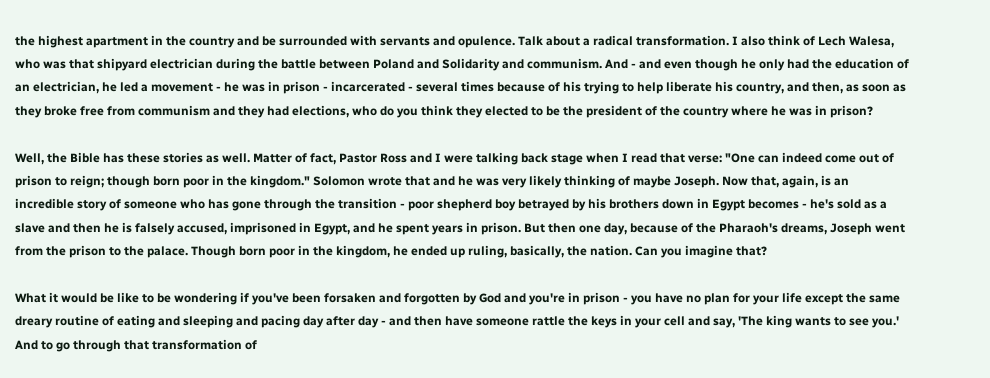the highest apartment in the country and be surrounded with servants and opulence. Talk about a radical transformation. I also think of Lech Walesa, who was that shipyard electrician during the battle between Poland and Solidarity and communism. And - and even though he only had the education of an electrician, he led a movement - he was in prison - incarcerated - several times because of his trying to help liberate his country, and then, as soon as they broke free from communism and they had elections, who do you think they elected to be the president of the country where he was in prison?

Well, the Bible has these stories as well. Matter of fact, Pastor Ross and I were talking back stage when I read that verse: "One can indeed come out of prison to reign; though born poor in the kingdom." Solomon wrote that and he was very likely thinking of maybe Joseph. Now that, again, is an incredible story of someone who has gone through the transition - poor shepherd boy betrayed by his brothers down in Egypt becomes - he's sold as a slave and then he is falsely accused, imprisoned in Egypt, and he spent years in prison. But then one day, because of the Pharaoh's dreams, Joseph went from the prison to the palace. Though born poor in the kingdom, he ended up ruling, basically, the nation. Can you imagine that?

What it would be like to be wondering if you've been forsaken and forgotten by God and you're in prison - you have no plan for your life except the same dreary routine of eating and sleeping and pacing day after day - and then have someone rattle the keys in your cell and say, 'The king wants to see you.' And to go through that transformation of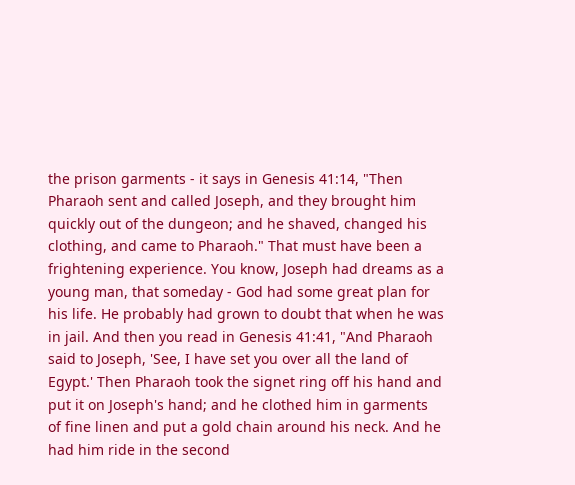the prison garments - it says in Genesis 41:14, "Then Pharaoh sent and called Joseph, and they brought him quickly out of the dungeon; and he shaved, changed his clothing, and came to Pharaoh." That must have been a frightening experience. You know, Joseph had dreams as a young man, that someday - God had some great plan for his life. He probably had grown to doubt that when he was in jail. And then you read in Genesis 41:41, "And Pharaoh said to Joseph, 'See, I have set you over all the land of Egypt.' Then Pharaoh took the signet ring off his hand and put it on Joseph's hand; and he clothed him in garments of fine linen and put a gold chain around his neck. And he had him ride in the second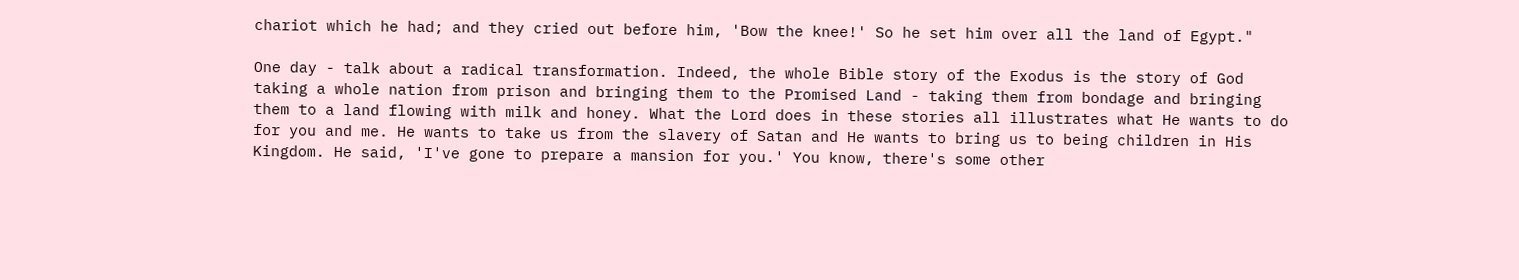chariot which he had; and they cried out before him, 'Bow the knee!' So he set him over all the land of Egypt."

One day - talk about a radical transformation. Indeed, the whole Bible story of the Exodus is the story of God taking a whole nation from prison and bringing them to the Promised Land - taking them from bondage and bringing them to a land flowing with milk and honey. What the Lord does in these stories all illustrates what He wants to do for you and me. He wants to take us from the slavery of Satan and He wants to bring us to being children in His Kingdom. He said, 'I've gone to prepare a mansion for you.' You know, there's some other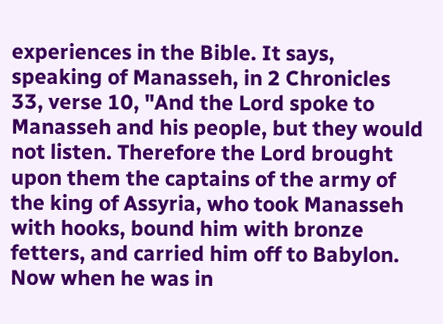experiences in the Bible. It says, speaking of Manasseh, in 2 Chronicles 33, verse 10, "And the Lord spoke to Manasseh and his people, but they would not listen. Therefore the Lord brought upon them the captains of the army of the king of Assyria, who took Manasseh with hooks, bound him with bronze fetters, and carried him off to Babylon. Now when he was in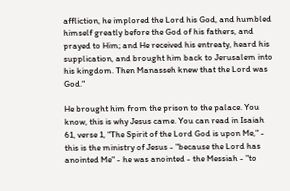affliction, he implored the Lord his God, and humbled himself greatly before the God of his fathers, and prayed to Him; and He received his entreaty, heard his supplication, and brought him back to Jerusalem into his kingdom. Then Manasseh knew that the Lord was God."

He brought him from the prison to the palace. You know, this is why Jesus came. You can read in Isaiah 61, verse 1, "The Spirit of the Lord God is upon Me," - this is the ministry of Jesus - "because the Lord has anointed Me" - he was anointed - the Messiah - "to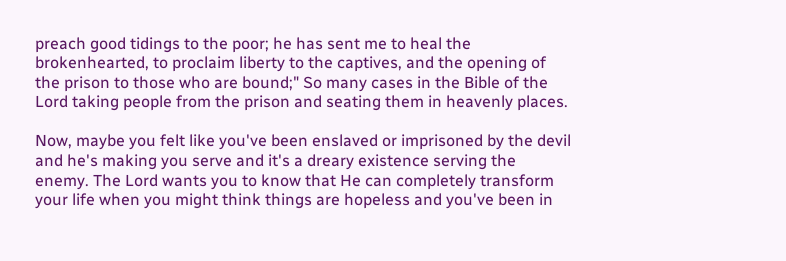preach good tidings to the poor; he has sent me to heal the brokenhearted, to proclaim liberty to the captives, and the opening of the prison to those who are bound;" So many cases in the Bible of the Lord taking people from the prison and seating them in heavenly places.

Now, maybe you felt like you've been enslaved or imprisoned by the devil and he's making you serve and it's a dreary existence serving the enemy. The Lord wants you to know that He can completely transform your life when you might think things are hopeless and you've been in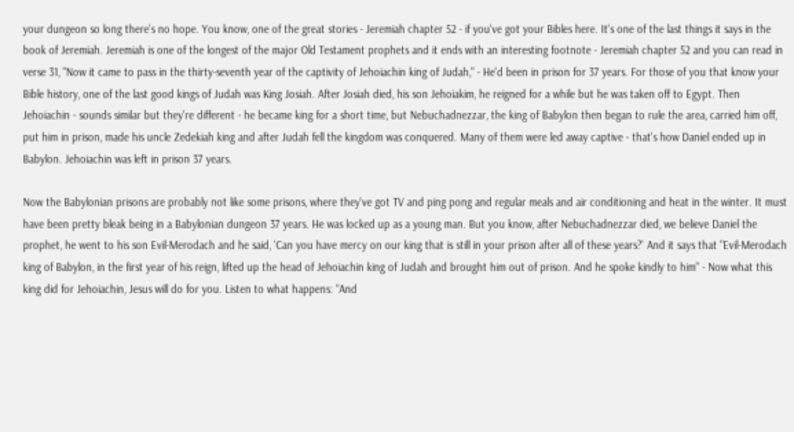your dungeon so long there's no hope. You know, one of the great stories - Jeremiah chapter 52 - if you've got your Bibles here. It's one of the last things it says in the book of Jeremiah. Jeremiah is one of the longest of the major Old Testament prophets and it ends with an interesting footnote - Jeremiah chapter 52 and you can read in verse 31, "Now it came to pass in the thirty-seventh year of the captivity of Jehoiachin king of Judah," - He'd been in prison for 37 years. For those of you that know your Bible history, one of the last good kings of Judah was King Josiah. After Josiah died, his son Jehoiakim, he reigned for a while but he was taken off to Egypt. Then Jehoiachin - sounds similar but they're different - he became king for a short time, but Nebuchadnezzar, the king of Babylon then began to rule the area, carried him off, put him in prison, made his uncle Zedekiah king and after Judah fell the kingdom was conquered. Many of them were led away captive - that's how Daniel ended up in Babylon. Jehoiachin was left in prison 37 years.

Now the Babylonian prisons are probably not like some prisons, where they've got TV and ping pong and regular meals and air conditioning and heat in the winter. It must have been pretty bleak being in a Babylonian dungeon 37 years. He was locked up as a young man. But you know, after Nebuchadnezzar died, we believe Daniel the prophet, he went to his son Evil-Merodach and he said, 'Can you have mercy on our king that is still in your prison after all of these years?' And it says that "Evil-Merodach king of Babylon, in the first year of his reign, lifted up the head of Jehoiachin king of Judah and brought him out of prison. And he spoke kindly to him" - Now what this king did for Jehoiachin, Jesus will do for you. Listen to what happens: "And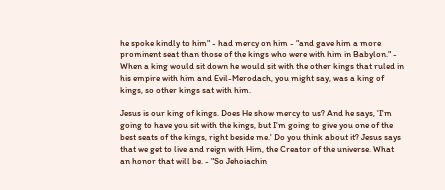he spoke kindly to him" - had mercy on him - "and gave him a more prominent seat than those of the kings who were with him in Babylon." - When a king would sit down he would sit with the other kings that ruled in his empire with him and Evil-Merodach, you might say, was a king of kings, so other kings sat with him.

Jesus is our king of kings. Does He show mercy to us? And he says, 'I'm going to have you sit with the kings, but I'm going to give you one of the best seats of the kings, right beside me.' Do you think about it? Jesus says that we get to live and reign with Him, the Creator of the universe. What an honor that will be. - "So Jehoiachin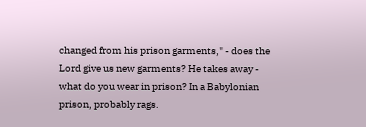changed from his prison garments," - does the Lord give us new garments? He takes away - what do you wear in prison? In a Babylonian prison, probably rags.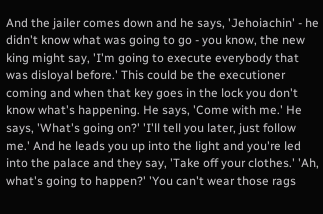And the jailer comes down and he says, 'Jehoiachin' - he didn't know what was going to go - you know, the new king might say, 'I'm going to execute everybody that was disloyal before.' This could be the executioner coming and when that key goes in the lock you don't know what's happening. He says, 'Come with me.' He says, 'What's going on?' 'I'll tell you later, just follow me.' And he leads you up into the light and you're led into the palace and they say, 'Take off your clothes.' 'Ah, what's going to happen?' 'You can't wear those rags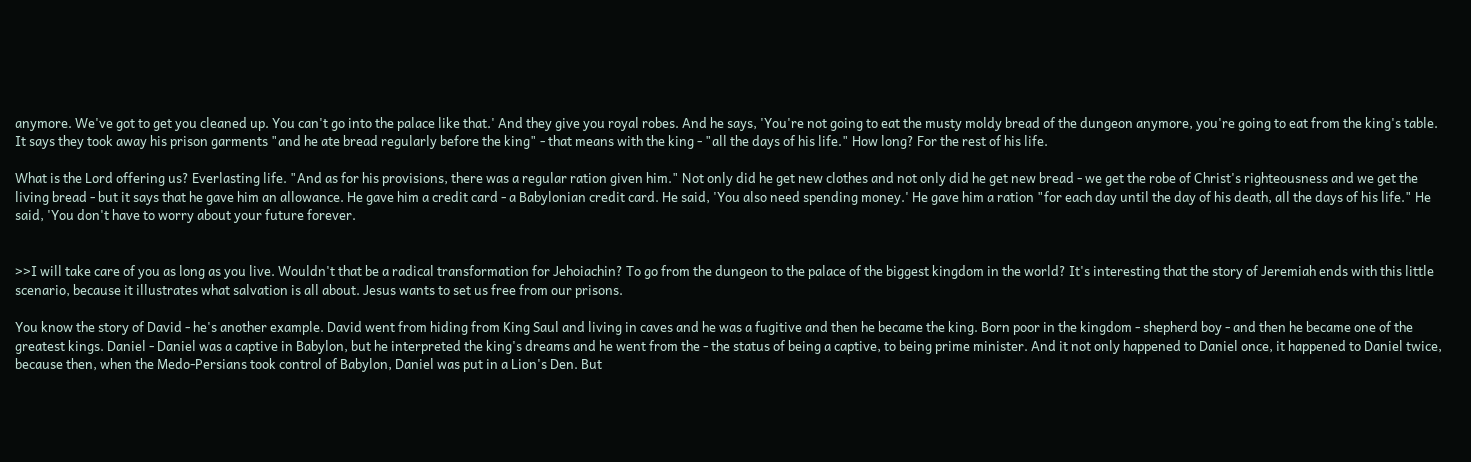anymore. We've got to get you cleaned up. You can't go into the palace like that.' And they give you royal robes. And he says, 'You're not going to eat the musty moldy bread of the dungeon anymore, you're going to eat from the king's table. It says they took away his prison garments "and he ate bread regularly before the king" - that means with the king - "all the days of his life." How long? For the rest of his life.

What is the Lord offering us? Everlasting life. "And as for his provisions, there was a regular ration given him." Not only did he get new clothes and not only did he get new bread - we get the robe of Christ's righteousness and we get the living bread - but it says that he gave him an allowance. He gave him a credit card - a Babylonian credit card. He said, 'You also need spending money.' He gave him a ration "for each day until the day of his death, all the days of his life." He said, 'You don't have to worry about your future forever.


>>I will take care of you as long as you live. Wouldn't that be a radical transformation for Jehoiachin? To go from the dungeon to the palace of the biggest kingdom in the world? It's interesting that the story of Jeremiah ends with this little scenario, because it illustrates what salvation is all about. Jesus wants to set us free from our prisons.

You know the story of David - he's another example. David went from hiding from King Saul and living in caves and he was a fugitive and then he became the king. Born poor in the kingdom - shepherd boy - and then he became one of the greatest kings. Daniel - Daniel was a captive in Babylon, but he interpreted the king's dreams and he went from the - the status of being a captive, to being prime minister. And it not only happened to Daniel once, it happened to Daniel twice, because then, when the Medo-Persians took control of Babylon, Daniel was put in a Lion's Den. But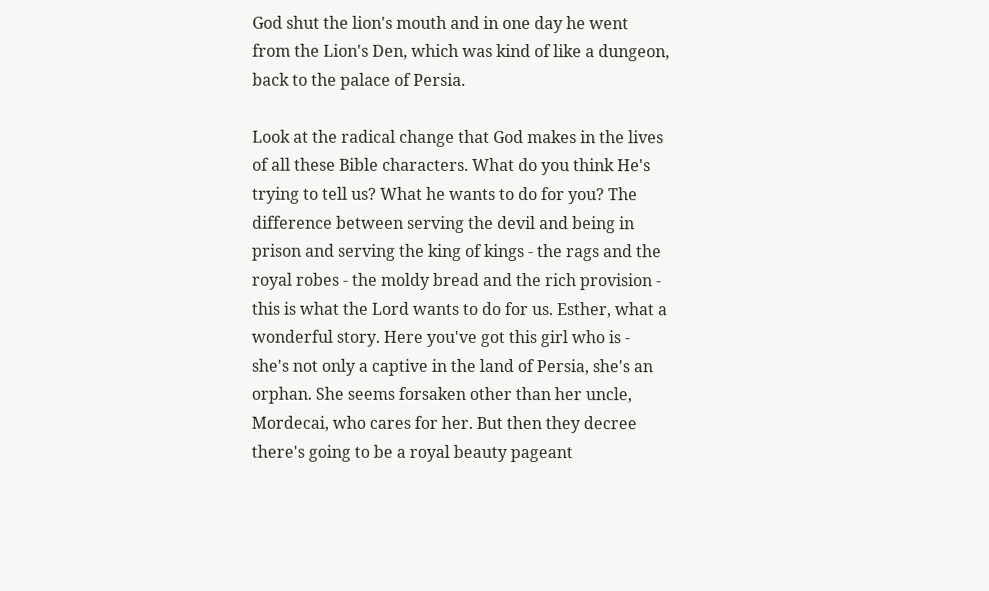God shut the lion's mouth and in one day he went from the Lion's Den, which was kind of like a dungeon, back to the palace of Persia.

Look at the radical change that God makes in the lives of all these Bible characters. What do you think He's trying to tell us? What he wants to do for you? The difference between serving the devil and being in prison and serving the king of kings - the rags and the royal robes - the moldy bread and the rich provision - this is what the Lord wants to do for us. Esther, what a wonderful story. Here you've got this girl who is - she's not only a captive in the land of Persia, she's an orphan. She seems forsaken other than her uncle, Mordecai, who cares for her. But then they decree there's going to be a royal beauty pageant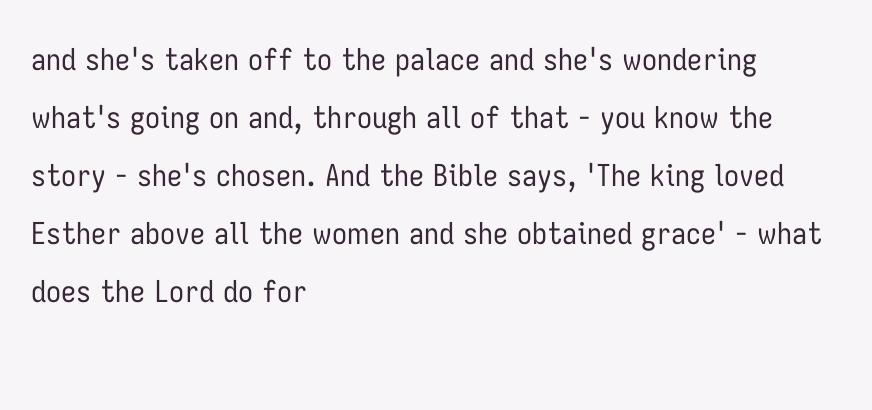and she's taken off to the palace and she's wondering what's going on and, through all of that - you know the story - she's chosen. And the Bible says, 'The king loved Esther above all the women and she obtained grace' - what does the Lord do for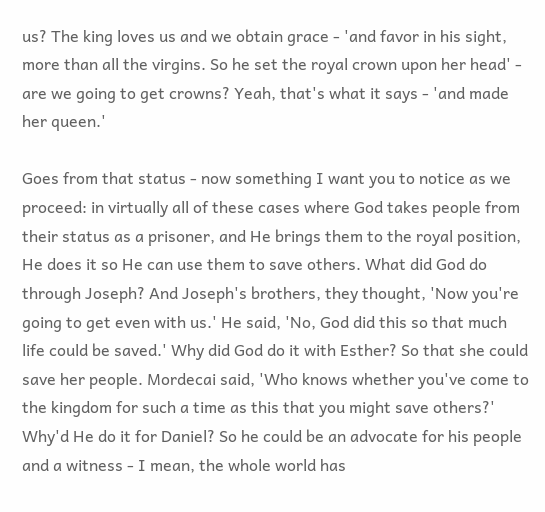us? The king loves us and we obtain grace - 'and favor in his sight, more than all the virgins. So he set the royal crown upon her head' - are we going to get crowns? Yeah, that's what it says - 'and made her queen.'

Goes from that status - now something I want you to notice as we proceed: in virtually all of these cases where God takes people from their status as a prisoner, and He brings them to the royal position, He does it so He can use them to save others. What did God do through Joseph? And Joseph's brothers, they thought, 'Now you're going to get even with us.' He said, 'No, God did this so that much life could be saved.' Why did God do it with Esther? So that she could save her people. Mordecai said, 'Who knows whether you've come to the kingdom for such a time as this that you might save others?' Why'd He do it for Daniel? So he could be an advocate for his people and a witness - I mean, the whole world has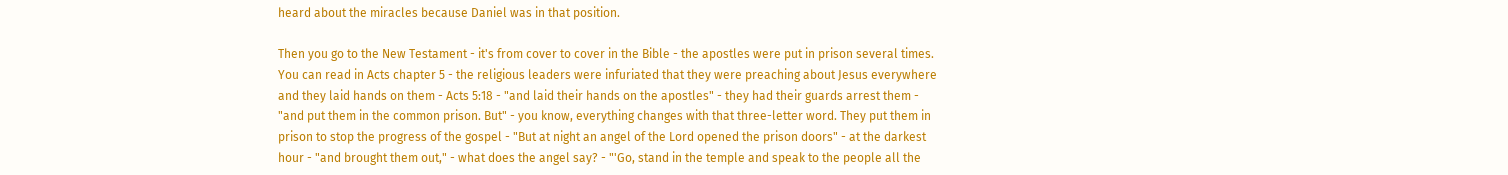heard about the miracles because Daniel was in that position.

Then you go to the New Testament - it's from cover to cover in the Bible - the apostles were put in prison several times. You can read in Acts chapter 5 - the religious leaders were infuriated that they were preaching about Jesus everywhere and they laid hands on them - Acts 5:18 - "and laid their hands on the apostles" - they had their guards arrest them - "and put them in the common prison. But" - you know, everything changes with that three-letter word. They put them in prison to stop the progress of the gospel - "But at night an angel of the Lord opened the prison doors" - at the darkest hour - "and brought them out," - what does the angel say? - "'Go, stand in the temple and speak to the people all the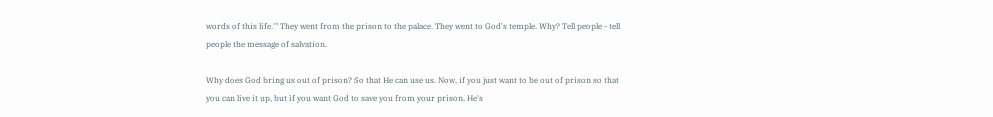words of this life.'" They went from the prison to the palace. They went to God's temple. Why? Tell people - tell people the message of salvation.

Why does God bring us out of prison? So that He can use us. Now, if you just want to be out of prison so that you can live it up, but if you want God to save you from your prison, He's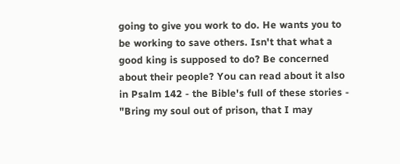going to give you work to do. He wants you to be working to save others. Isn't that what a good king is supposed to do? Be concerned about their people? You can read about it also in Psalm 142 - the Bible's full of these stories - "Bring my soul out of prison, that I may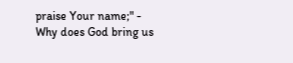praise Your name;" - Why does God bring us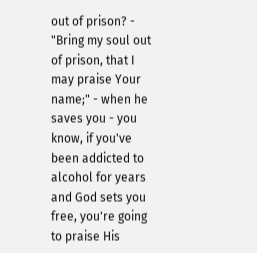out of prison? - "Bring my soul out of prison, that I may praise Your name;" - when he saves you - you know, if you've been addicted to alcohol for years and God sets you free, you're going to praise His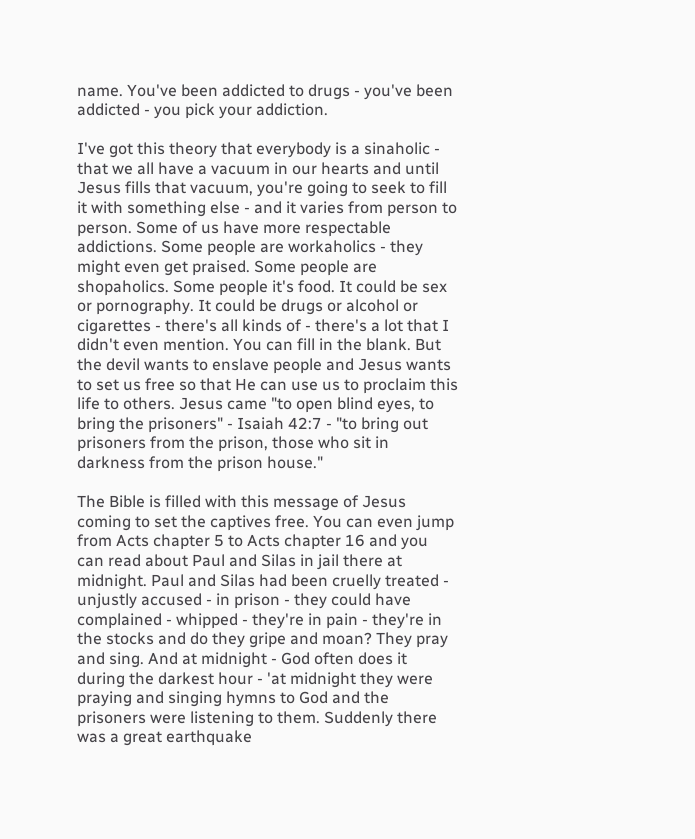name. You've been addicted to drugs - you've been addicted - you pick your addiction.

I've got this theory that everybody is a sinaholic - that we all have a vacuum in our hearts and until Jesus fills that vacuum, you're going to seek to fill it with something else - and it varies from person to person. Some of us have more respectable addictions. Some people are workaholics - they might even get praised. Some people are shopaholics. Some people it's food. It could be sex or pornography. It could be drugs or alcohol or cigarettes - there's all kinds of - there's a lot that I didn't even mention. You can fill in the blank. But the devil wants to enslave people and Jesus wants to set us free so that He can use us to proclaim this life to others. Jesus came "to open blind eyes, to bring the prisoners" - Isaiah 42:7 - "to bring out prisoners from the prison, those who sit in darkness from the prison house."

The Bible is filled with this message of Jesus coming to set the captives free. You can even jump from Acts chapter 5 to Acts chapter 16 and you can read about Paul and Silas in jail there at midnight. Paul and Silas had been cruelly treated - unjustly accused - in prison - they could have complained - whipped - they're in pain - they're in the stocks and do they gripe and moan? They pray and sing. And at midnight - God often does it during the darkest hour - 'at midnight they were praying and singing hymns to God and the prisoners were listening to them. Suddenly there was a great earthquake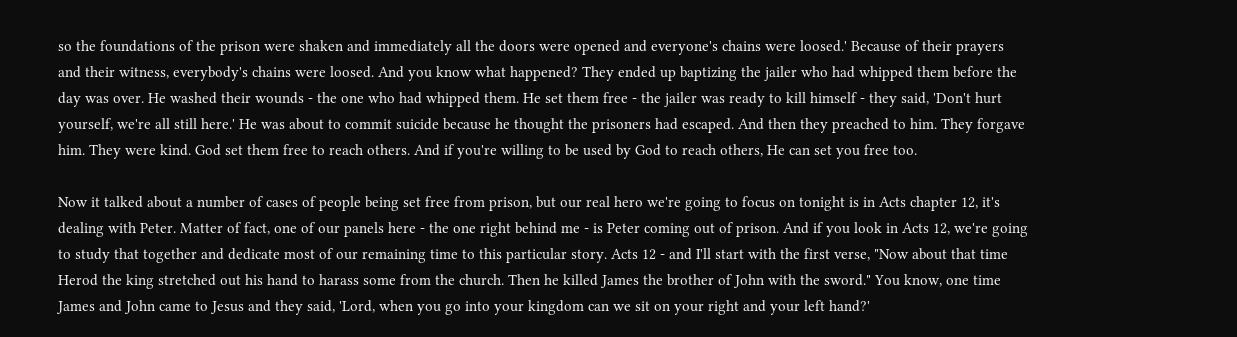so the foundations of the prison were shaken and immediately all the doors were opened and everyone's chains were loosed.' Because of their prayers and their witness, everybody's chains were loosed. And you know what happened? They ended up baptizing the jailer who had whipped them before the day was over. He washed their wounds - the one who had whipped them. He set them free - the jailer was ready to kill himself - they said, 'Don't hurt yourself, we're all still here.' He was about to commit suicide because he thought the prisoners had escaped. And then they preached to him. They forgave him. They were kind. God set them free to reach others. And if you're willing to be used by God to reach others, He can set you free too.

Now it talked about a number of cases of people being set free from prison, but our real hero we're going to focus on tonight is in Acts chapter 12, it's dealing with Peter. Matter of fact, one of our panels here - the one right behind me - is Peter coming out of prison. And if you look in Acts 12, we're going to study that together and dedicate most of our remaining time to this particular story. Acts 12 - and I'll start with the first verse, "Now about that time Herod the king stretched out his hand to harass some from the church. Then he killed James the brother of John with the sword." You know, one time James and John came to Jesus and they said, 'Lord, when you go into your kingdom can we sit on your right and your left hand?'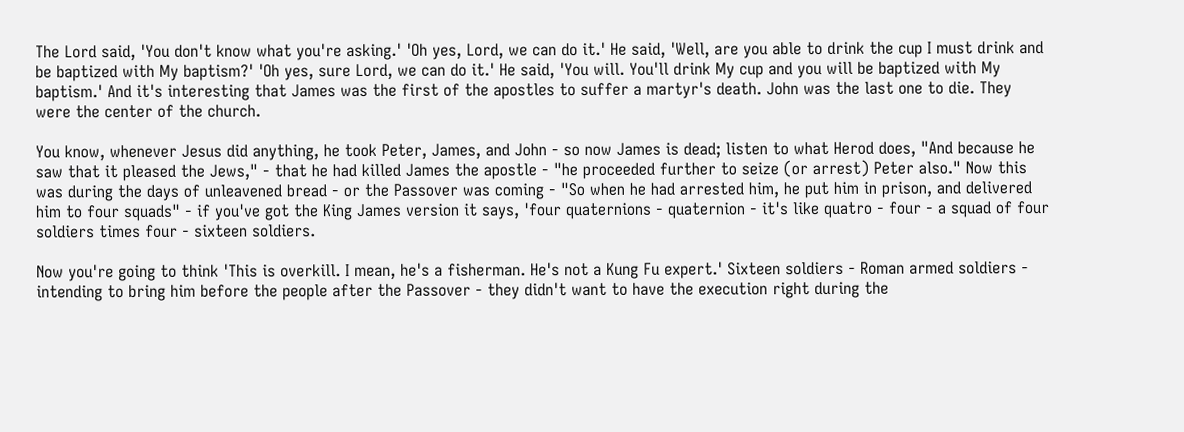The Lord said, 'You don't know what you're asking.' 'Oh yes, Lord, we can do it.' He said, 'Well, are you able to drink the cup I must drink and be baptized with My baptism?' 'Oh yes, sure Lord, we can do it.' He said, 'You will. You'll drink My cup and you will be baptized with My baptism.' And it's interesting that James was the first of the apostles to suffer a martyr's death. John was the last one to die. They were the center of the church.

You know, whenever Jesus did anything, he took Peter, James, and John - so now James is dead; listen to what Herod does, "And because he saw that it pleased the Jews," - that he had killed James the apostle - "he proceeded further to seize (or arrest) Peter also." Now this was during the days of unleavened bread - or the Passover was coming - "So when he had arrested him, he put him in prison, and delivered him to four squads" - if you've got the King James version it says, 'four quaternions - quaternion - it's like quatro - four - a squad of four soldiers times four - sixteen soldiers.

Now you're going to think 'This is overkill. I mean, he's a fisherman. He's not a Kung Fu expert.' Sixteen soldiers - Roman armed soldiers - intending to bring him before the people after the Passover - they didn't want to have the execution right during the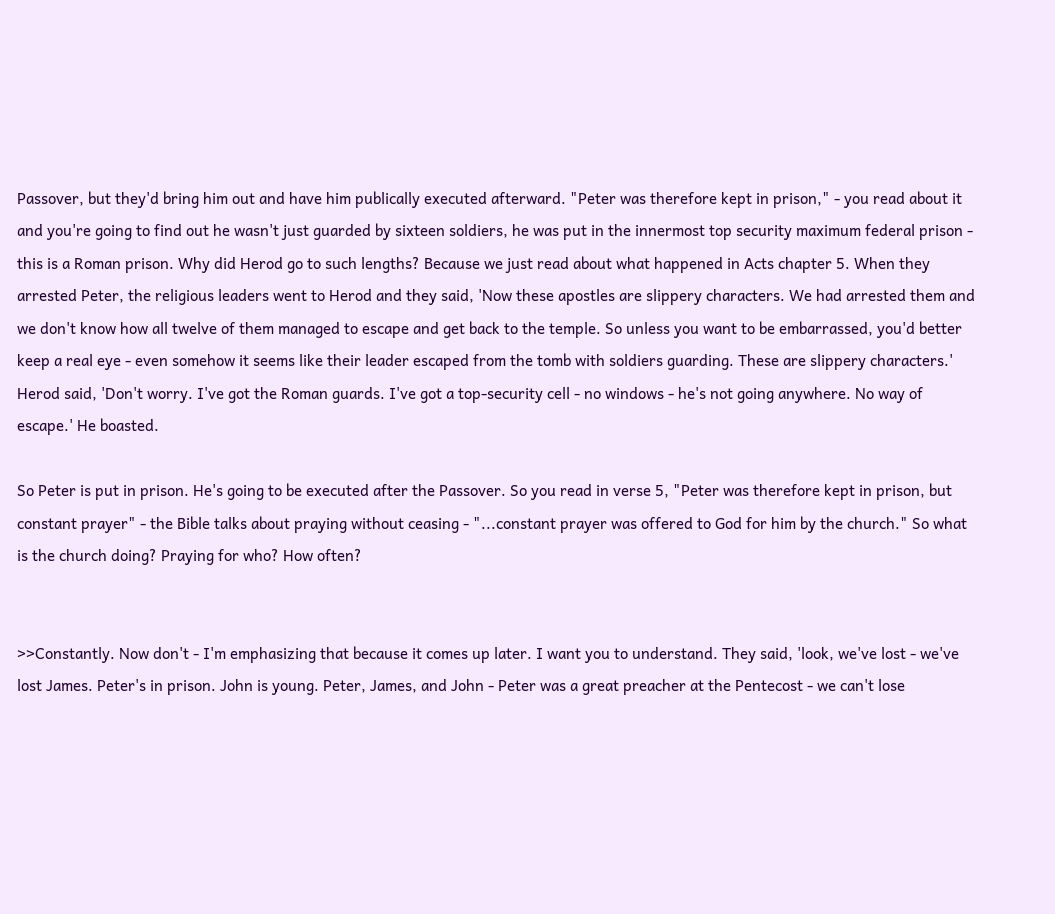Passover, but they'd bring him out and have him publically executed afterward. "Peter was therefore kept in prison," - you read about it and you're going to find out he wasn't just guarded by sixteen soldiers, he was put in the innermost top security maximum federal prison - this is a Roman prison. Why did Herod go to such lengths? Because we just read about what happened in Acts chapter 5. When they arrested Peter, the religious leaders went to Herod and they said, 'Now these apostles are slippery characters. We had arrested them and we don't know how all twelve of them managed to escape and get back to the temple. So unless you want to be embarrassed, you'd better keep a real eye - even somehow it seems like their leader escaped from the tomb with soldiers guarding. These are slippery characters.' Herod said, 'Don't worry. I've got the Roman guards. I've got a top-security cell - no windows - he's not going anywhere. No way of escape.' He boasted.

So Peter is put in prison. He's going to be executed after the Passover. So you read in verse 5, "Peter was therefore kept in prison, but constant prayer" - the Bible talks about praying without ceasing - "...constant prayer was offered to God for him by the church." So what is the church doing? Praying for who? How often?


>>Constantly. Now don't - I'm emphasizing that because it comes up later. I want you to understand. They said, 'look, we've lost - we've lost James. Peter's in prison. John is young. Peter, James, and John - Peter was a great preacher at the Pentecost - we can't lose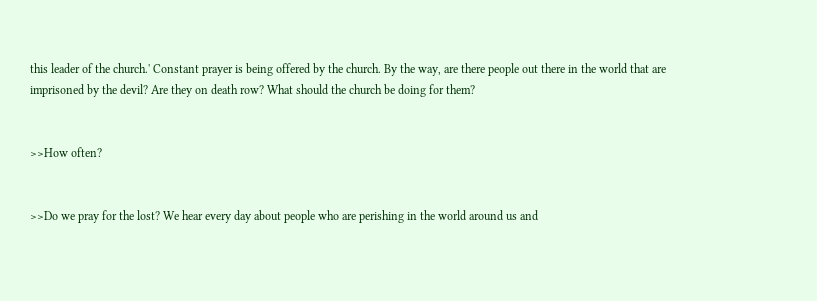this leader of the church.' Constant prayer is being offered by the church. By the way, are there people out there in the world that are imprisoned by the devil? Are they on death row? What should the church be doing for them?


>>How often?


>>Do we pray for the lost? We hear every day about people who are perishing in the world around us and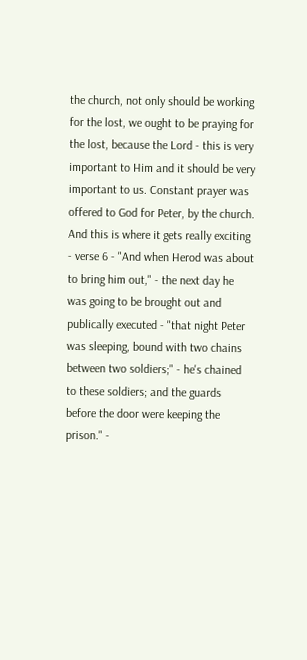the church, not only should be working for the lost, we ought to be praying for the lost, because the Lord - this is very important to Him and it should be very important to us. Constant prayer was offered to God for Peter, by the church. And this is where it gets really exciting - verse 6 - "And when Herod was about to bring him out," - the next day he was going to be brought out and publically executed - "that night Peter was sleeping, bound with two chains between two soldiers;" - he's chained to these soldiers; and the guards before the door were keeping the prison." -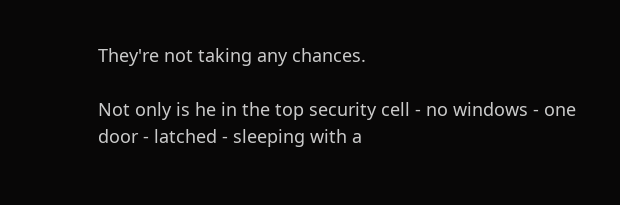They're not taking any chances.

Not only is he in the top security cell - no windows - one door - latched - sleeping with a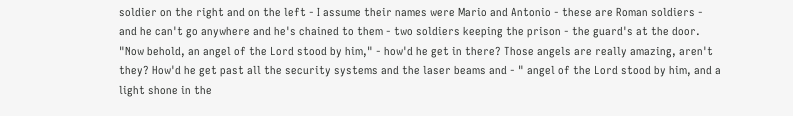soldier on the right and on the left - I assume their names were Mario and Antonio - these are Roman soldiers - and he can't go anywhere and he's chained to them - two soldiers keeping the prison - the guard's at the door. "Now behold, an angel of the Lord stood by him," - how'd he get in there? Those angels are really amazing, aren't they? How'd he get past all the security systems and the laser beams and - " angel of the Lord stood by him, and a light shone in the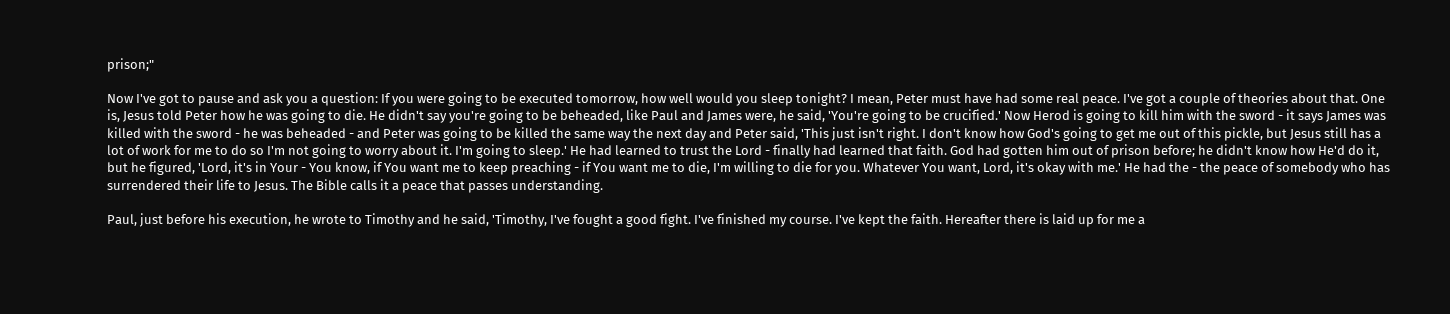prison;"

Now I've got to pause and ask you a question: If you were going to be executed tomorrow, how well would you sleep tonight? I mean, Peter must have had some real peace. I've got a couple of theories about that. One is, Jesus told Peter how he was going to die. He didn't say you're going to be beheaded, like Paul and James were, he said, 'You're going to be crucified.' Now Herod is going to kill him with the sword - it says James was killed with the sword - he was beheaded - and Peter was going to be killed the same way the next day and Peter said, 'This just isn't right. I don't know how God's going to get me out of this pickle, but Jesus still has a lot of work for me to do so I'm not going to worry about it. I'm going to sleep.' He had learned to trust the Lord - finally had learned that faith. God had gotten him out of prison before; he didn't know how He'd do it, but he figured, 'Lord, it's in Your - You know, if You want me to keep preaching - if You want me to die, I'm willing to die for you. Whatever You want, Lord, it's okay with me.' He had the - the peace of somebody who has surrendered their life to Jesus. The Bible calls it a peace that passes understanding.

Paul, just before his execution, he wrote to Timothy and he said, 'Timothy, I've fought a good fight. I've finished my course. I've kept the faith. Hereafter there is laid up for me a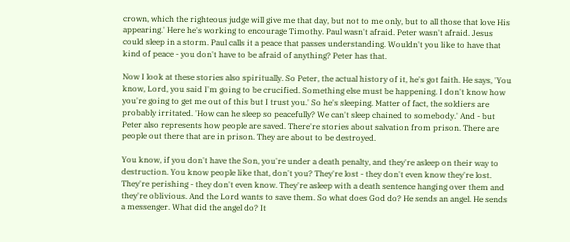crown, which the righteous judge will give me that day, but not to me only, but to all those that love His appearing.' Here he's working to encourage Timothy. Paul wasn't afraid. Peter wasn't afraid. Jesus could sleep in a storm. Paul calls it a peace that passes understanding. Wouldn't you like to have that kind of peace - you don't have to be afraid of anything? Peter has that.

Now I look at these stories also spiritually. So Peter, the actual history of it, he's got faith. He says, 'You know, Lord, you said I'm going to be crucified. Something else must be happening. I don't know how you're going to get me out of this but I trust you.' So he's sleeping. Matter of fact, the soldiers are probably irritated. 'How can he sleep so peacefully? We can't sleep chained to somebody.' And - but Peter also represents how people are saved. There're stories about salvation from prison. There are people out there that are in prison. They are about to be destroyed.

You know, if you don't have the Son, you're under a death penalty, and they're asleep on their way to destruction. You know people like that, don't you? They're lost - they don't even know they're lost. They're perishing - they don't even know. They're asleep with a death sentence hanging over them and they're oblivious. And the Lord wants to save them. So what does God do? He sends an angel. He sends a messenger. What did the angel do? It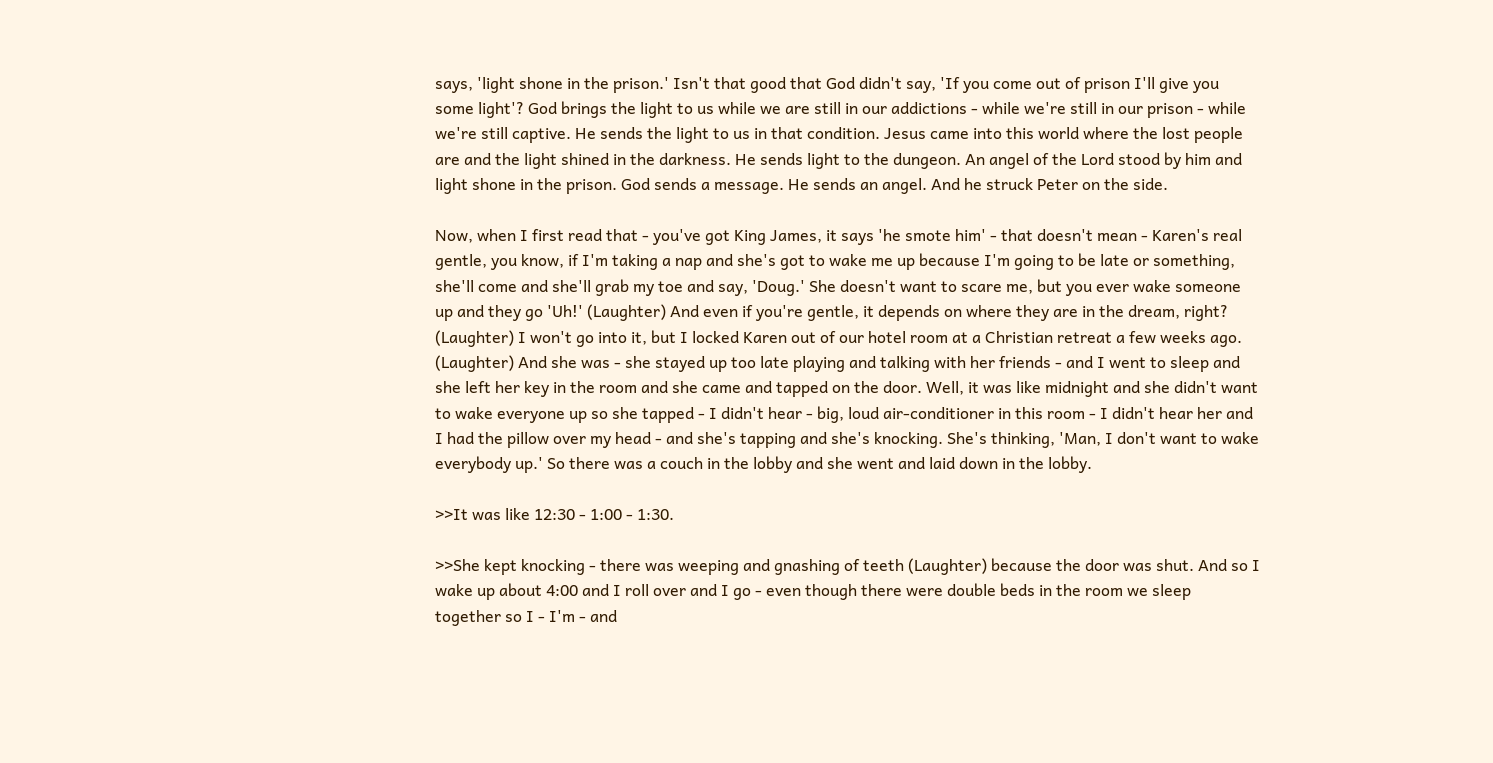says, 'light shone in the prison.' Isn't that good that God didn't say, 'If you come out of prison I'll give you some light'? God brings the light to us while we are still in our addictions - while we're still in our prison - while we're still captive. He sends the light to us in that condition. Jesus came into this world where the lost people are and the light shined in the darkness. He sends light to the dungeon. An angel of the Lord stood by him and light shone in the prison. God sends a message. He sends an angel. And he struck Peter on the side.

Now, when I first read that - you've got King James, it says 'he smote him' - that doesn't mean - Karen's real gentle, you know, if I'm taking a nap and she's got to wake me up because I'm going to be late or something, she'll come and she'll grab my toe and say, 'Doug.' She doesn't want to scare me, but you ever wake someone up and they go 'Uh!' (Laughter) And even if you're gentle, it depends on where they are in the dream, right? (Laughter) I won't go into it, but I locked Karen out of our hotel room at a Christian retreat a few weeks ago. (Laughter) And she was - she stayed up too late playing and talking with her friends - and I went to sleep and she left her key in the room and she came and tapped on the door. Well, it was like midnight and she didn't want to wake everyone up so she tapped - I didn't hear - big, loud air-conditioner in this room - I didn't hear her and I had the pillow over my head - and she's tapping and she's knocking. She's thinking, 'Man, I don't want to wake everybody up.' So there was a couch in the lobby and she went and laid down in the lobby.

>>It was like 12:30 - 1:00 - 1:30.

>>She kept knocking - there was weeping and gnashing of teeth (Laughter) because the door was shut. And so I wake up about 4:00 and I roll over and I go - even though there were double beds in the room we sleep together so I - I'm - and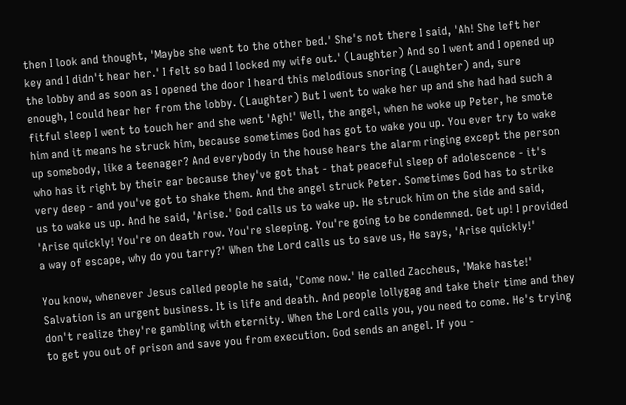then I look and thought, 'Maybe she went to the other bed.' She's not there I said, 'Ah! She left her key and I didn't hear her.' I felt so bad I locked my wife out.' (Laughter) And so I went and I opened up the lobby and as soon as I opened the door I heard this melodious snoring (Laughter) and, sure enough, I could hear her from the lobby. (Laughter) But I went to wake her up and she had had such a fitful sleep I went to touch her and she went 'Agh!' Well, the angel, when he woke up Peter, he smote him and it means he struck him, because sometimes God has got to wake you up. You ever try to wake up somebody, like a teenager? And everybody in the house hears the alarm ringing except the person who has it right by their ear because they've got that - that peaceful sleep of adolescence - it's very deep - and you've got to shake them. And the angel struck Peter. Sometimes God has to strike us to wake us up. And he said, 'Arise.' God calls us to wake up. He struck him on the side and said, 'Arise quickly! You're on death row. You're sleeping. You're going to be condemned. Get up! I provided a way of escape, why do you tarry?' When the Lord calls us to save us, He says, 'Arise quickly!'

You know, whenever Jesus called people he said, 'Come now.' He called Zaccheus, 'Make haste!' Salvation is an urgent business. It is life and death. And people lollygag and take their time and they don't realize they're gambling with eternity. When the Lord calls you, you need to come. He's trying to get you out of prison and save you from execution. God sends an angel. If you -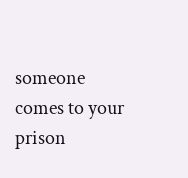someone comes to your prison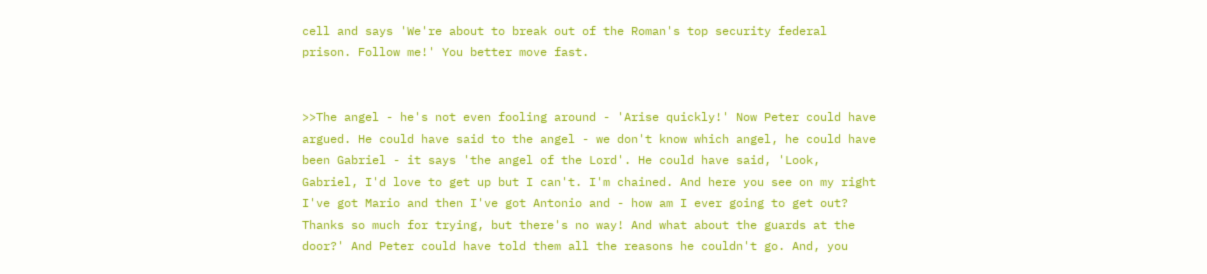cell and says 'We're about to break out of the Roman's top security federal prison. Follow me!' You better move fast.


>>The angel - he's not even fooling around - 'Arise quickly!' Now Peter could have argued. He could have said to the angel - we don't know which angel, he could have been Gabriel - it says 'the angel of the Lord'. He could have said, 'Look, Gabriel, I'd love to get up but I can't. I'm chained. And here you see on my right I've got Mario and then I've got Antonio and - how am I ever going to get out? Thanks so much for trying, but there's no way! And what about the guards at the door?' And Peter could have told them all the reasons he couldn't go. And, you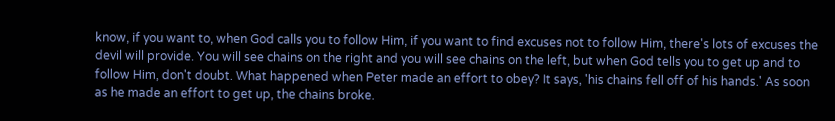know, if you want to, when God calls you to follow Him, if you want to find excuses not to follow Him, there's lots of excuses the devil will provide. You will see chains on the right and you will see chains on the left, but when God tells you to get up and to follow Him, don't doubt. What happened when Peter made an effort to obey? It says, 'his chains fell off of his hands.' As soon as he made an effort to get up, the chains broke.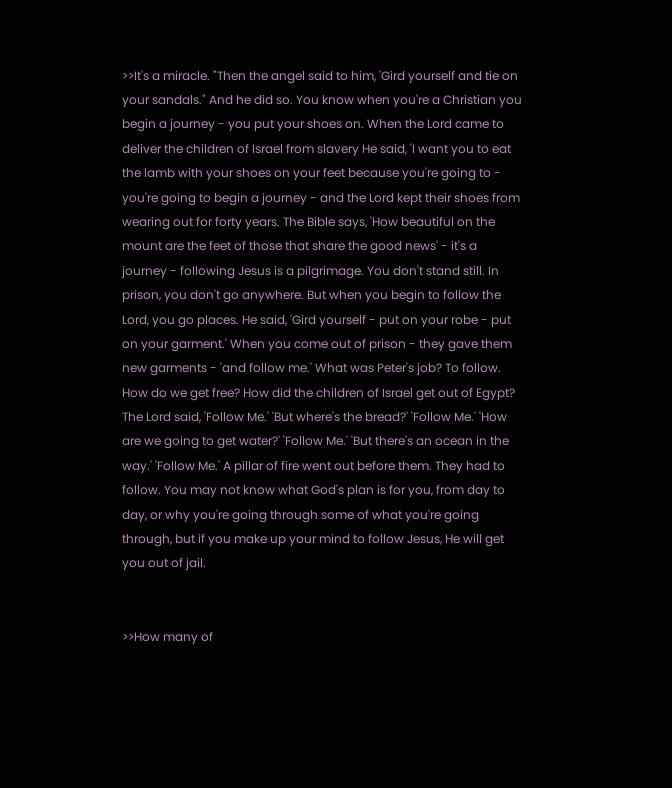>>It's a miracle. "Then the angel said to him, 'Gird yourself and tie on your sandals." And he did so. You know when you're a Christian you begin a journey - you put your shoes on. When the Lord came to deliver the children of Israel from slavery He said, 'I want you to eat the lamb with your shoes on your feet because you're going to - you're going to begin a journey - and the Lord kept their shoes from wearing out for forty years. The Bible says, 'How beautiful on the mount are the feet of those that share the good news' - it's a journey - following Jesus is a pilgrimage. You don't stand still. In prison, you don't go anywhere. But when you begin to follow the Lord, you go places. He said, 'Gird yourself - put on your robe - put on your garment.' When you come out of prison - they gave them new garments - 'and follow me.' What was Peter's job? To follow. How do we get free? How did the children of Israel get out of Egypt? The Lord said, 'Follow Me.' 'But where's the bread?' 'Follow Me.' 'How are we going to get water?' 'Follow Me.' 'But there's an ocean in the way.' 'Follow Me.' A pillar of fire went out before them. They had to follow. You may not know what God's plan is for you, from day to day, or why you're going through some of what you're going through, but if you make up your mind to follow Jesus, He will get you out of jail.


>>How many of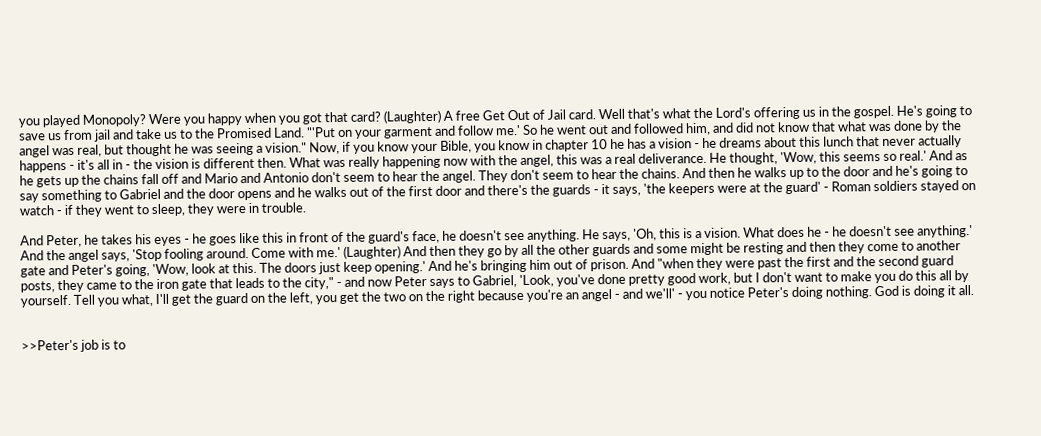you played Monopoly? Were you happy when you got that card? (Laughter) A free Get Out of Jail card. Well that's what the Lord's offering us in the gospel. He's going to save us from jail and take us to the Promised Land. "'Put on your garment and follow me.' So he went out and followed him, and did not know that what was done by the angel was real, but thought he was seeing a vision." Now, if you know your Bible, you know in chapter 10 he has a vision - he dreams about this lunch that never actually happens - it's all in - the vision is different then. What was really happening now with the angel, this was a real deliverance. He thought, 'Wow, this seems so real.' And as he gets up the chains fall off and Mario and Antonio don't seem to hear the angel. They don't seem to hear the chains. And then he walks up to the door and he's going to say something to Gabriel and the door opens and he walks out of the first door and there's the guards - it says, 'the keepers were at the guard' - Roman soldiers stayed on watch - if they went to sleep, they were in trouble.

And Peter, he takes his eyes - he goes like this in front of the guard's face, he doesn't see anything. He says, 'Oh, this is a vision. What does he - he doesn't see anything.' And the angel says, 'Stop fooling around. Come with me.' (Laughter) And then they go by all the other guards and some might be resting and then they come to another gate and Peter's going, 'Wow, look at this. The doors just keep opening.' And he's bringing him out of prison. And "when they were past the first and the second guard posts, they came to the iron gate that leads to the city," - and now Peter says to Gabriel, 'Look, you've done pretty good work, but I don't want to make you do this all by yourself. Tell you what, I'll get the guard on the left, you get the two on the right because you're an angel - and we'll' - you notice Peter's doing nothing. God is doing it all.


>>Peter's job is to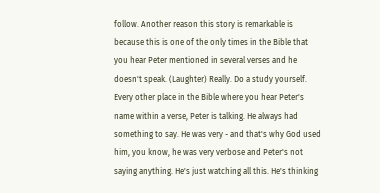follow. Another reason this story is remarkable is because this is one of the only times in the Bible that you hear Peter mentioned in several verses and he doesn't speak. (Laughter) Really. Do a study yourself. Every other place in the Bible where you hear Peter's name within a verse, Peter is talking. He always had something to say. He was very - and that's why God used him, you know, he was very verbose and Peter's not saying anything. He's just watching all this. He's thinking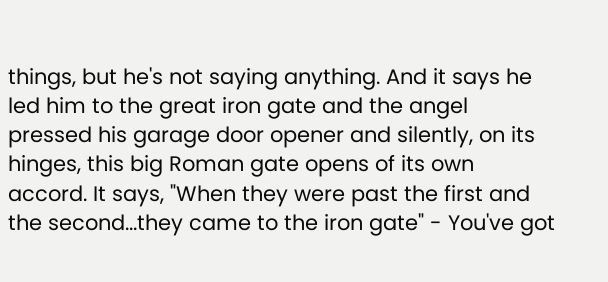things, but he's not saying anything. And it says he led him to the great iron gate and the angel pressed his garage door opener and silently, on its hinges, this big Roman gate opens of its own accord. It says, "When they were past the first and the second...they came to the iron gate" - You've got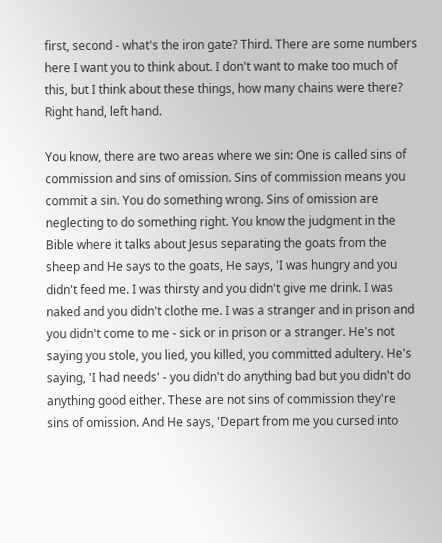first, second - what's the iron gate? Third. There are some numbers here I want you to think about. I don't want to make too much of this, but I think about these things, how many chains were there? Right hand, left hand.

You know, there are two areas where we sin: One is called sins of commission and sins of omission. Sins of commission means you commit a sin. You do something wrong. Sins of omission are neglecting to do something right. You know the judgment in the Bible where it talks about Jesus separating the goats from the sheep and He says to the goats, He says, 'I was hungry and you didn't feed me. I was thirsty and you didn't give me drink. I was naked and you didn't clothe me. I was a stranger and in prison and you didn't come to me - sick or in prison or a stranger. He's not saying you stole, you lied, you killed, you committed adultery. He's saying, 'I had needs' - you didn't do anything bad but you didn't do anything good either. These are not sins of commission they're sins of omission. And He says, 'Depart from me you cursed into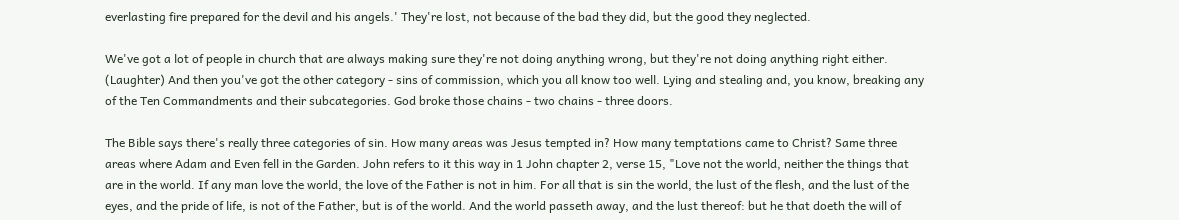everlasting fire prepared for the devil and his angels.' They're lost, not because of the bad they did, but the good they neglected.

We've got a lot of people in church that are always making sure they're not doing anything wrong, but they're not doing anything right either. (Laughter) And then you've got the other category - sins of commission, which you all know too well. Lying and stealing and, you know, breaking any of the Ten Commandments and their subcategories. God broke those chains - two chains - three doors.

The Bible says there's really three categories of sin. How many areas was Jesus tempted in? How many temptations came to Christ? Same three areas where Adam and Even fell in the Garden. John refers to it this way in 1 John chapter 2, verse 15, "Love not the world, neither the things that are in the world. If any man love the world, the love of the Father is not in him. For all that is sin the world, the lust of the flesh, and the lust of the eyes, and the pride of life, is not of the Father, but is of the world. And the world passeth away, and the lust thereof: but he that doeth the will of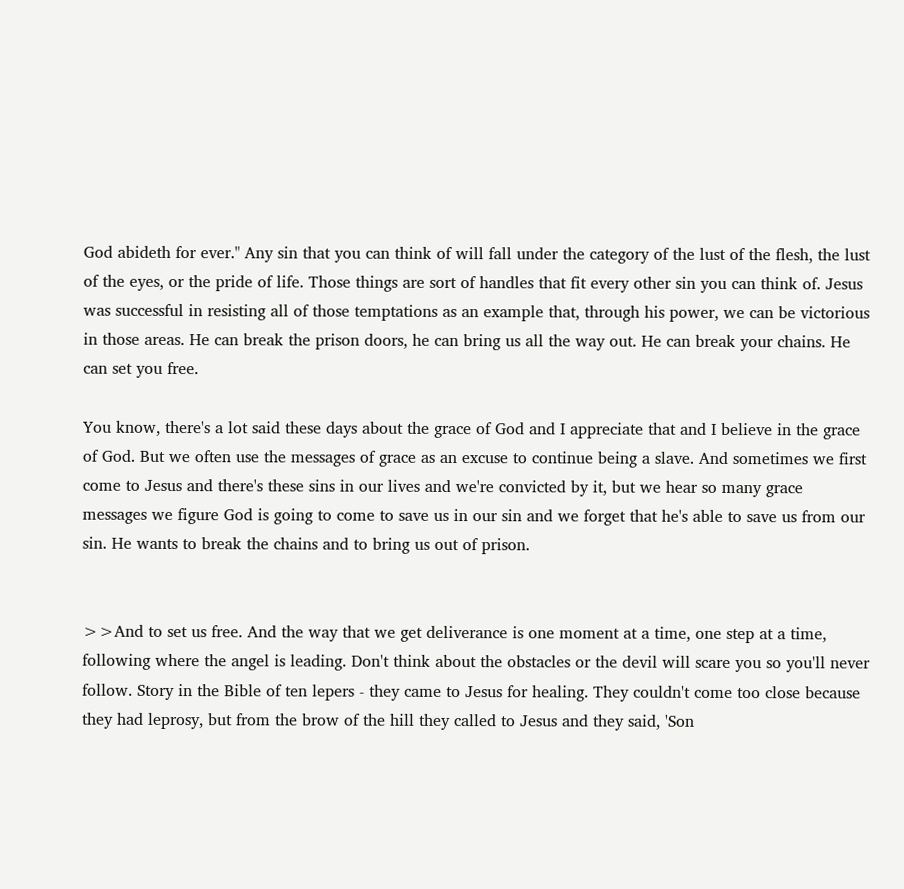God abideth for ever." Any sin that you can think of will fall under the category of the lust of the flesh, the lust of the eyes, or the pride of life. Those things are sort of handles that fit every other sin you can think of. Jesus was successful in resisting all of those temptations as an example that, through his power, we can be victorious in those areas. He can break the prison doors, he can bring us all the way out. He can break your chains. He can set you free.

You know, there's a lot said these days about the grace of God and I appreciate that and I believe in the grace of God. But we often use the messages of grace as an excuse to continue being a slave. And sometimes we first come to Jesus and there's these sins in our lives and we're convicted by it, but we hear so many grace messages we figure God is going to come to save us in our sin and we forget that he's able to save us from our sin. He wants to break the chains and to bring us out of prison.


>>And to set us free. And the way that we get deliverance is one moment at a time, one step at a time, following where the angel is leading. Don't think about the obstacles or the devil will scare you so you'll never follow. Story in the Bible of ten lepers - they came to Jesus for healing. They couldn't come too close because they had leprosy, but from the brow of the hill they called to Jesus and they said, 'Son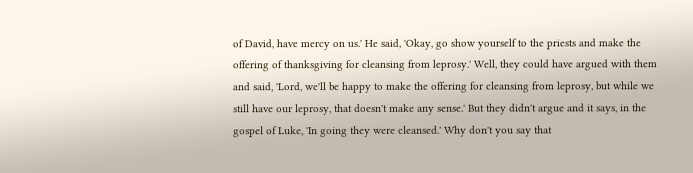of David, have mercy on us.' He said, 'Okay, go show yourself to the priests and make the offering of thanksgiving for cleansing from leprosy.' Well, they could have argued with them and said, 'Lord, we'll be happy to make the offering for cleansing from leprosy, but while we still have our leprosy, that doesn't make any sense.' But they didn't argue and it says, in the gospel of Luke, 'In going they were cleansed.' Why don't you say that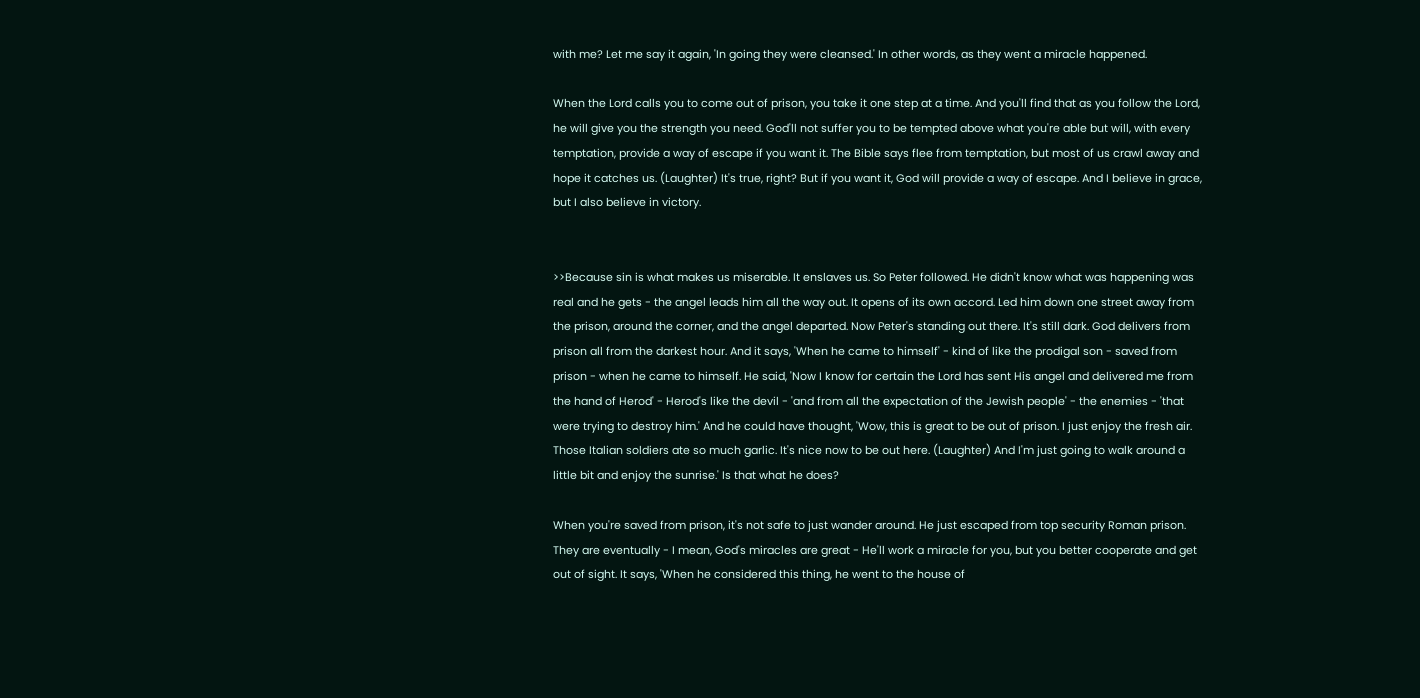with me? Let me say it again, 'In going they were cleansed.' In other words, as they went a miracle happened.

When the Lord calls you to come out of prison, you take it one step at a time. And you'll find that as you follow the Lord, he will give you the strength you need. God'll not suffer you to be tempted above what you're able but will, with every temptation, provide a way of escape if you want it. The Bible says flee from temptation, but most of us crawl away and hope it catches us. (Laughter) It's true, right? But if you want it, God will provide a way of escape. And I believe in grace, but I also believe in victory.


>>Because sin is what makes us miserable. It enslaves us. So Peter followed. He didn't know what was happening was real and he gets - the angel leads him all the way out. It opens of its own accord. Led him down one street away from the prison, around the corner, and the angel departed. Now Peter's standing out there. It's still dark. God delivers from prison all from the darkest hour. And it says, 'When he came to himself' - kind of like the prodigal son - saved from prison - when he came to himself. He said, 'Now I know for certain the Lord has sent His angel and delivered me from the hand of Herod' - Herod's like the devil - 'and from all the expectation of the Jewish people' - the enemies - 'that were trying to destroy him.' And he could have thought, 'Wow, this is great to be out of prison. I just enjoy the fresh air. Those Italian soldiers ate so much garlic. It's nice now to be out here. (Laughter) And I'm just going to walk around a little bit and enjoy the sunrise.' Is that what he does?

When you're saved from prison, it's not safe to just wander around. He just escaped from top security Roman prison. They are eventually - I mean, God's miracles are great - He'll work a miracle for you, but you better cooperate and get out of sight. It says, 'When he considered this thing, he went to the house of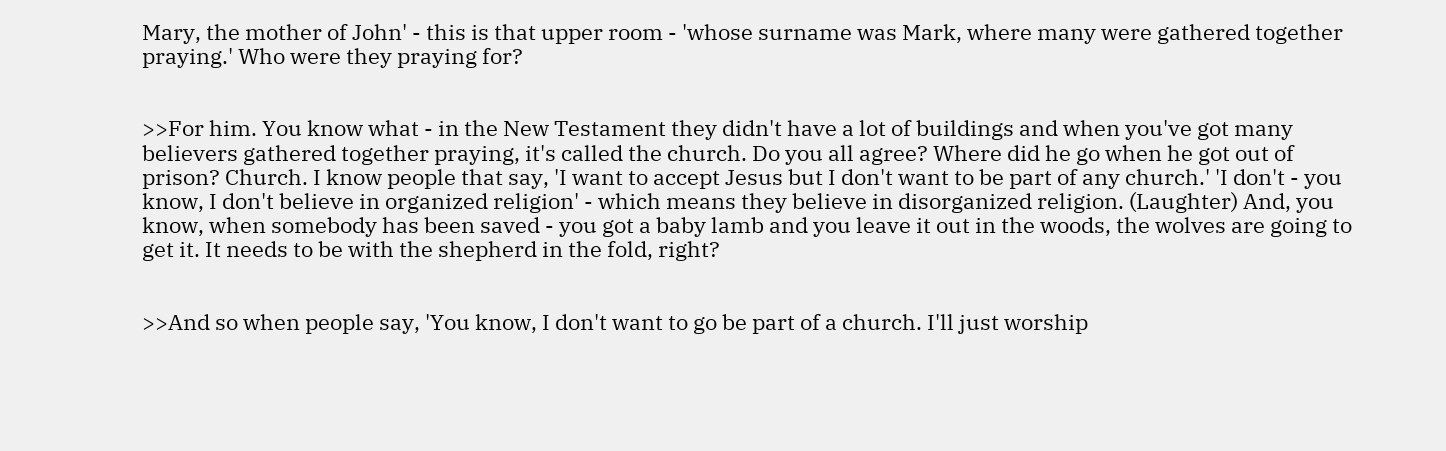Mary, the mother of John' - this is that upper room - 'whose surname was Mark, where many were gathered together praying.' Who were they praying for?


>>For him. You know what - in the New Testament they didn't have a lot of buildings and when you've got many believers gathered together praying, it's called the church. Do you all agree? Where did he go when he got out of prison? Church. I know people that say, 'I want to accept Jesus but I don't want to be part of any church.' 'I don't - you know, I don't believe in organized religion' - which means they believe in disorganized religion. (Laughter) And, you know, when somebody has been saved - you got a baby lamb and you leave it out in the woods, the wolves are going to get it. It needs to be with the shepherd in the fold, right?


>>And so when people say, 'You know, I don't want to go be part of a church. I'll just worship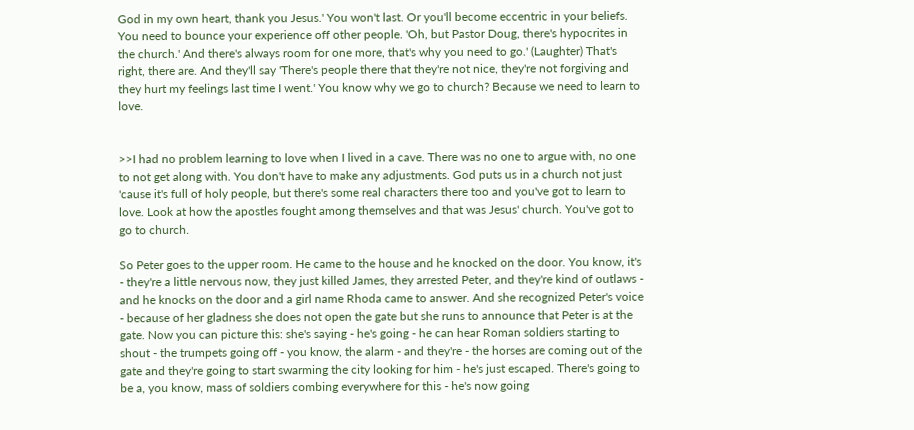God in my own heart, thank you Jesus.' You won't last. Or you'll become eccentric in your beliefs. You need to bounce your experience off other people. 'Oh, but Pastor Doug, there's hypocrites in the church.' And there's always room for one more, that's why you need to go.' (Laughter) That's right, there are. And they'll say 'There's people there that they're not nice, they're not forgiving and they hurt my feelings last time I went.' You know why we go to church? Because we need to learn to love.


>>I had no problem learning to love when I lived in a cave. There was no one to argue with, no one to not get along with. You don't have to make any adjustments. God puts us in a church not just 'cause it's full of holy people, but there's some real characters there too and you've got to learn to love. Look at how the apostles fought among themselves and that was Jesus' church. You've got to go to church.

So Peter goes to the upper room. He came to the house and he knocked on the door. You know, it's - they're a little nervous now, they just killed James, they arrested Peter, and they're kind of outlaws - and he knocks on the door and a girl name Rhoda came to answer. And she recognized Peter's voice - because of her gladness she does not open the gate but she runs to announce that Peter is at the gate. Now you can picture this: she's saying - he's going - he can hear Roman soldiers starting to shout - the trumpets going off - you know, the alarm - and they're - the horses are coming out of the gate and they're going to start swarming the city looking for him - he's just escaped. There's going to be a, you know, mass of soldiers combing everywhere for this - he's now going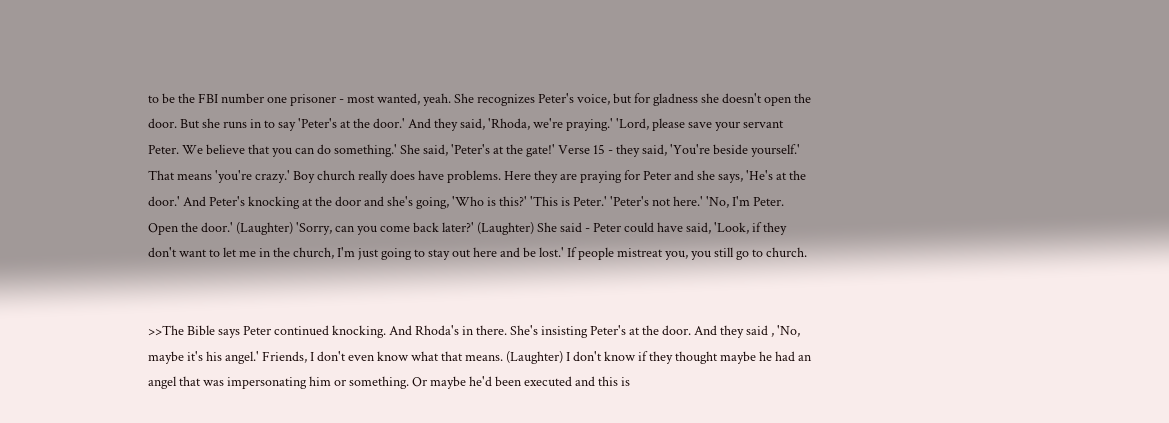to be the FBI number one prisoner - most wanted, yeah. She recognizes Peter's voice, but for gladness she doesn't open the door. But she runs in to say 'Peter's at the door.' And they said, 'Rhoda, we're praying.' 'Lord, please save your servant Peter. We believe that you can do something.' She said, 'Peter's at the gate!' Verse 15 - they said, 'You're beside yourself.' That means 'you're crazy.' Boy church really does have problems. Here they are praying for Peter and she says, 'He's at the door.' And Peter's knocking at the door and she's going, 'Who is this?' 'This is Peter.' 'Peter's not here.' 'No, I'm Peter. Open the door.' (Laughter) 'Sorry, can you come back later?' (Laughter) She said - Peter could have said, 'Look, if they don't want to let me in the church, I'm just going to stay out here and be lost.' If people mistreat you, you still go to church.


>>The Bible says Peter continued knocking. And Rhoda's in there. She's insisting Peter's at the door. And they said , 'No, maybe it's his angel.' Friends, I don't even know what that means. (Laughter) I don't know if they thought maybe he had an angel that was impersonating him or something. Or maybe he'd been executed and this is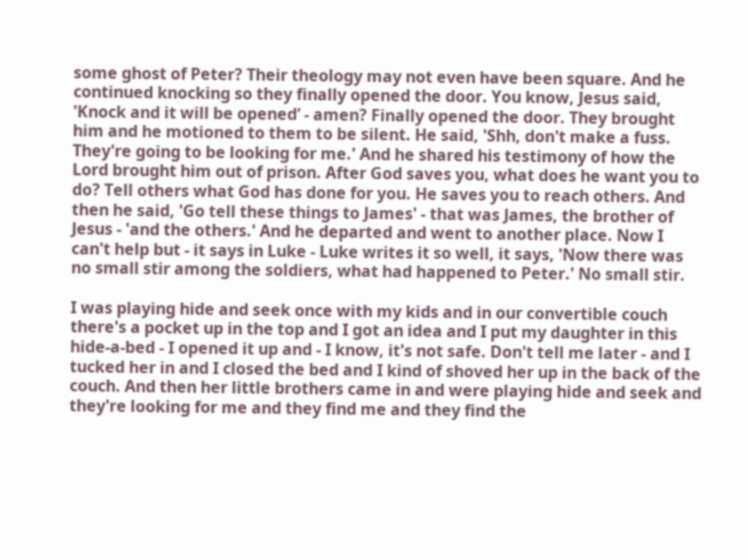some ghost of Peter? Their theology may not even have been square. And he continued knocking so they finally opened the door. You know, Jesus said, 'Knock and it will be opened’ - amen? Finally opened the door. They brought him and he motioned to them to be silent. He said, 'Shh, don't make a fuss. They're going to be looking for me.' And he shared his testimony of how the Lord brought him out of prison. After God saves you, what does he want you to do? Tell others what God has done for you. He saves you to reach others. And then he said, 'Go tell these things to James' - that was James, the brother of Jesus - 'and the others.' And he departed and went to another place. Now I can't help but - it says in Luke - Luke writes it so well, it says, 'Now there was no small stir among the soldiers, what had happened to Peter.' No small stir.

I was playing hide and seek once with my kids and in our convertible couch there's a pocket up in the top and I got an idea and I put my daughter in this hide-a-bed - I opened it up and - I know, it's not safe. Don't tell me later - and I tucked her in and I closed the bed and I kind of shoved her up in the back of the couch. And then her little brothers came in and were playing hide and seek and they're looking for me and they find me and they find the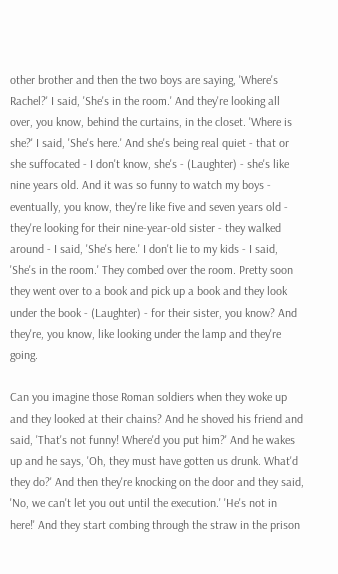other brother and then the two boys are saying, 'Where's Rachel?' I said, 'She's in the room.' And they're looking all over, you know, behind the curtains, in the closet. 'Where is she?' I said, 'She's here.' And she's being real quiet - that or she suffocated - I don't know, she's - (Laughter) - she's like nine years old. And it was so funny to watch my boys - eventually, you know, they're like five and seven years old - they're looking for their nine-year-old sister - they walked around - I said, 'She's here.' I don't lie to my kids - I said, 'She's in the room.' They combed over the room. Pretty soon they went over to a book and pick up a book and they look under the book - (Laughter) - for their sister, you know? And they're, you know, like looking under the lamp and they're going.

Can you imagine those Roman soldiers when they woke up and they looked at their chains? And he shoved his friend and said, 'That's not funny! Where'd you put him?' And he wakes up and he says, 'Oh, they must have gotten us drunk. What'd they do?' And then they're knocking on the door and they said, 'No, we can't let you out until the execution.' 'He's not in here!' And they start combing through the straw in the prison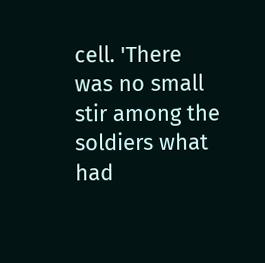cell. 'There was no small stir among the soldiers what had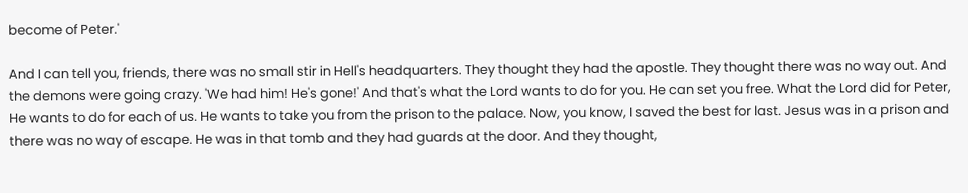become of Peter.'

And I can tell you, friends, there was no small stir in Hell's headquarters. They thought they had the apostle. They thought there was no way out. And the demons were going crazy. 'We had him! He's gone!' And that's what the Lord wants to do for you. He can set you free. What the Lord did for Peter, He wants to do for each of us. He wants to take you from the prison to the palace. Now, you know, I saved the best for last. Jesus was in a prison and there was no way of escape. He was in that tomb and they had guards at the door. And they thought,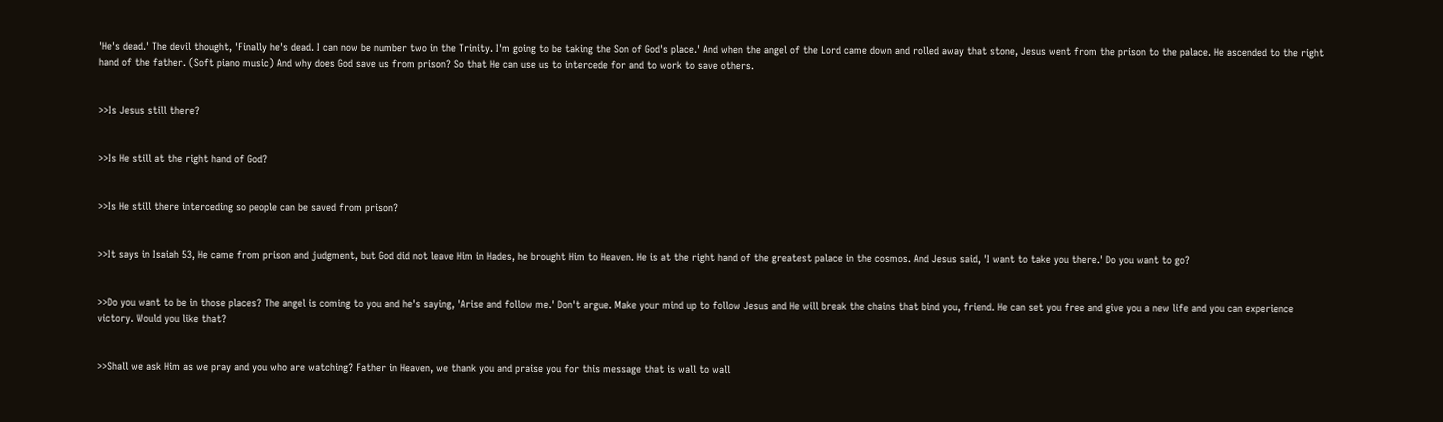'He's dead.' The devil thought, 'Finally he's dead. I can now be number two in the Trinity. I'm going to be taking the Son of God's place.' And when the angel of the Lord came down and rolled away that stone, Jesus went from the prison to the palace. He ascended to the right hand of the father. (Soft piano music) And why does God save us from prison? So that He can use us to intercede for and to work to save others.


>>Is Jesus still there?


>>Is He still at the right hand of God?


>>Is He still there interceding so people can be saved from prison?


>>It says in Isaiah 53, He came from prison and judgment, but God did not leave Him in Hades, he brought Him to Heaven. He is at the right hand of the greatest palace in the cosmos. And Jesus said, 'I want to take you there.' Do you want to go?


>>Do you want to be in those places? The angel is coming to you and he's saying, 'Arise and follow me.' Don't argue. Make your mind up to follow Jesus and He will break the chains that bind you, friend. He can set you free and give you a new life and you can experience victory. Would you like that?


>>Shall we ask Him as we pray and you who are watching? Father in Heaven, we thank you and praise you for this message that is wall to wall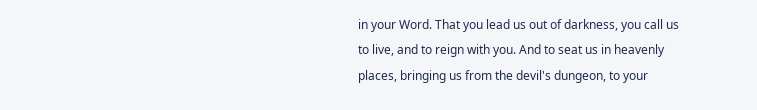in your Word. That you lead us out of darkness, you call us to live, and to reign with you. And to seat us in heavenly places, bringing us from the devil's dungeon, to your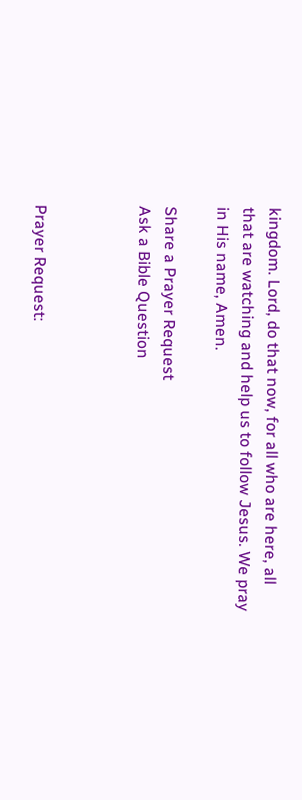kingdom. Lord, do that now, for all who are here, all that are watching and help us to follow Jesus. We pray in His name, Amen.

Share a Prayer Request
Ask a Bible Question



Prayer Request: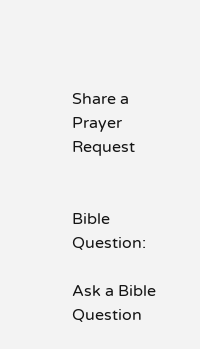Share a Prayer Request


Bible Question:

Ask a Bible Question